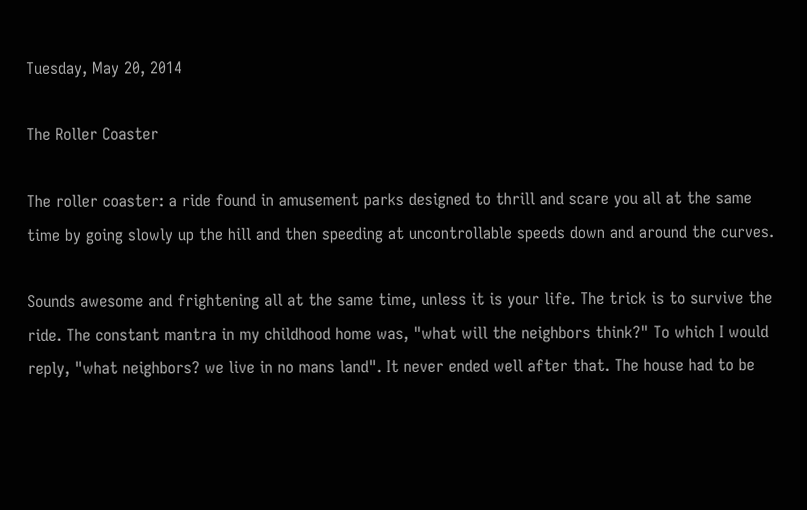Tuesday, May 20, 2014

The Roller Coaster

The roller coaster: a ride found in amusement parks designed to thrill and scare you all at the same time by going slowly up the hill and then speeding at uncontrollable speeds down and around the curves.

Sounds awesome and frightening all at the same time, unless it is your life. The trick is to survive the ride. The constant mantra in my childhood home was, "what will the neighbors think?" To which I would reply, "what neighbors? we live in no mans land". It never ended well after that. The house had to be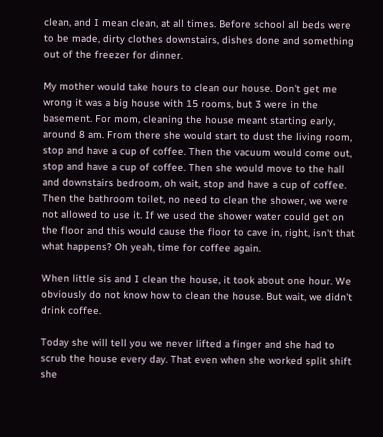clean, and I mean clean, at all times. Before school all beds were to be made, dirty clothes downstairs, dishes done and something out of the freezer for dinner.

My mother would take hours to clean our house. Don't get me wrong it was a big house with 15 rooms, but 3 were in the basement. For mom, cleaning the house meant starting early, around 8 am. From there she would start to dust the living room, stop and have a cup of coffee. Then the vacuum would come out, stop and have a cup of coffee. Then she would move to the hall and downstairs bedroom, oh wait, stop and have a cup of coffee. Then the bathroom toilet, no need to clean the shower, we were not allowed to use it. If we used the shower water could get on the floor and this would cause the floor to cave in, right, isn't that what happens? Oh yeah, time for coffee again.

When little sis and I clean the house, it took about one hour. We obviously do not know how to clean the house. But wait, we didn't drink coffee.

Today she will tell you we never lifted a finger and she had to scrub the house every day. That even when she worked split shift she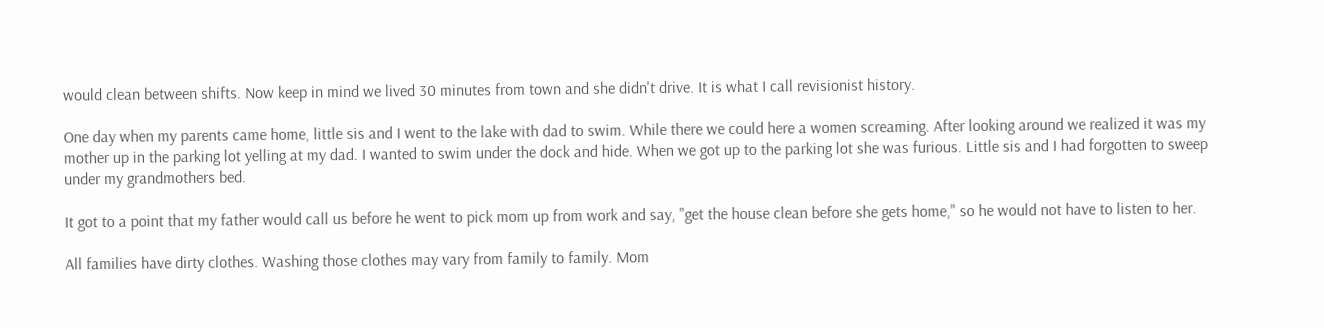would clean between shifts. Now keep in mind we lived 30 minutes from town and she didn't drive. It is what I call revisionist history.

One day when my parents came home, little sis and I went to the lake with dad to swim. While there we could here a women screaming. After looking around we realized it was my mother up in the parking lot yelling at my dad. I wanted to swim under the dock and hide. When we got up to the parking lot she was furious. Little sis and I had forgotten to sweep under my grandmothers bed.

It got to a point that my father would call us before he went to pick mom up from work and say, "get the house clean before she gets home," so he would not have to listen to her.

All families have dirty clothes. Washing those clothes may vary from family to family. Mom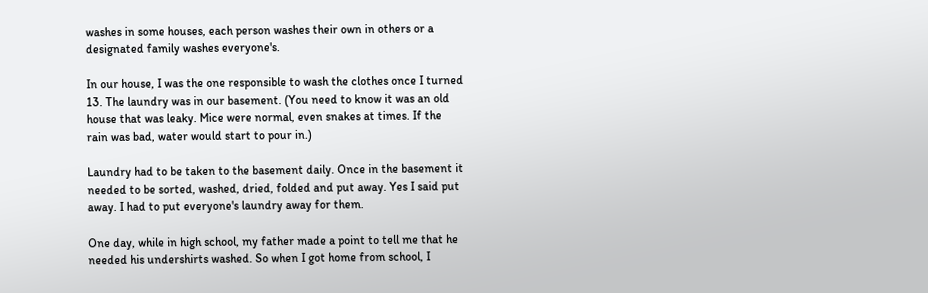washes in some houses, each person washes their own in others or a designated family washes everyone's.

In our house, I was the one responsible to wash the clothes once I turned 13. The laundry was in our basement. (You need to know it was an old house that was leaky. Mice were normal, even snakes at times. If the rain was bad, water would start to pour in.)

Laundry had to be taken to the basement daily. Once in the basement it needed to be sorted, washed, dried, folded and put away. Yes I said put away. I had to put everyone's laundry away for them.

One day, while in high school, my father made a point to tell me that he needed his undershirts washed. So when I got home from school, I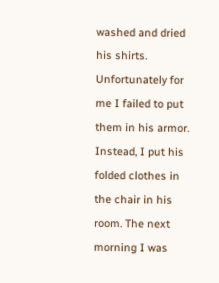washed and dried his shirts. Unfortunately for me I failed to put them in his armor. Instead, I put his folded clothes in the chair in his room. The next morning I was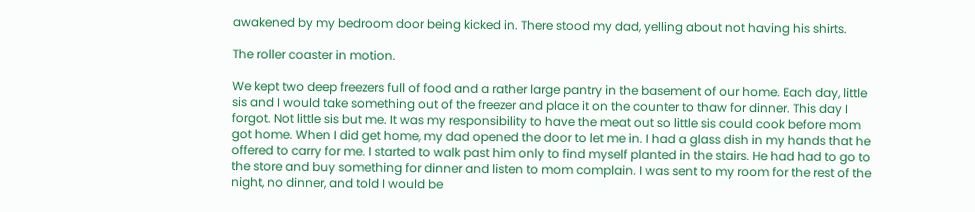awakened by my bedroom door being kicked in. There stood my dad, yelling about not having his shirts.

The roller coaster in motion.

We kept two deep freezers full of food and a rather large pantry in the basement of our home. Each day, little sis and I would take something out of the freezer and place it on the counter to thaw for dinner. This day I forgot. Not little sis but me. It was my responsibility to have the meat out so little sis could cook before mom got home. When I did get home, my dad opened the door to let me in. I had a glass dish in my hands that he offered to carry for me. I started to walk past him only to find myself planted in the stairs. He had had to go to the store and buy something for dinner and listen to mom complain. I was sent to my room for the rest of the night, no dinner, and told I would be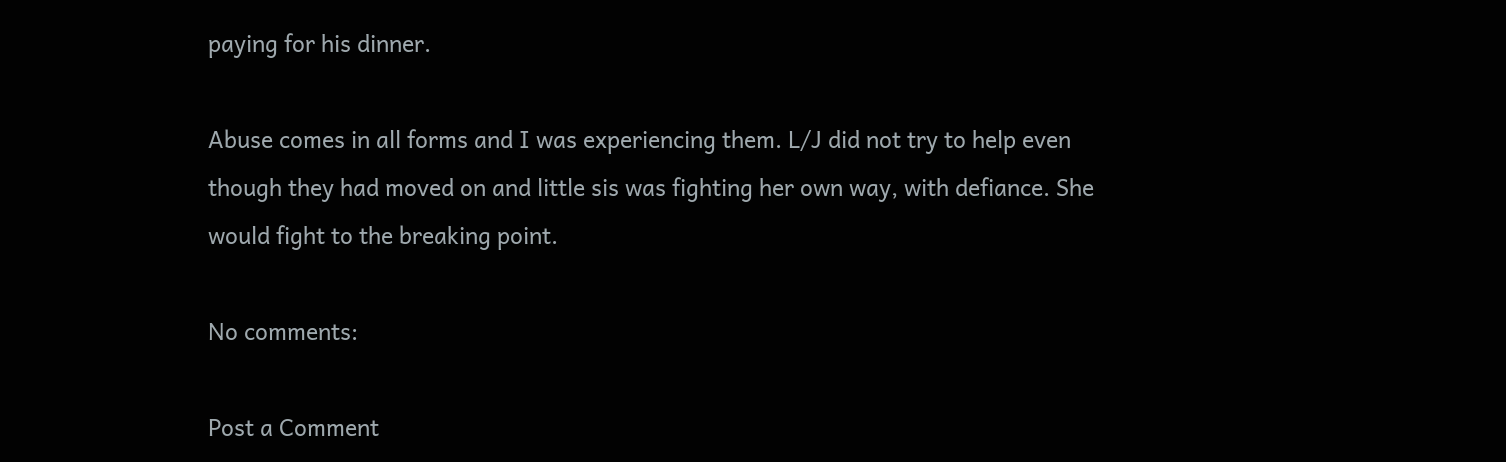paying for his dinner.

Abuse comes in all forms and I was experiencing them. L/J did not try to help even though they had moved on and little sis was fighting her own way, with defiance. She would fight to the breaking point.

No comments:

Post a Comment